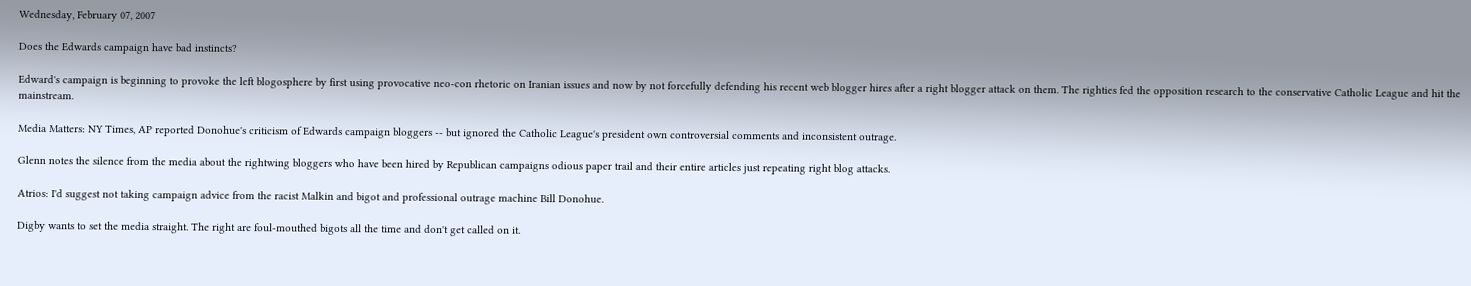Wednesday, February 07, 2007

Does the Edwards campaign have bad instincts?

Edward's campaign is beginning to provoke the left blogosphere by first using provocative neo-con rhetoric on Iranian issues and now by not forcefully defending his recent web blogger hires after a right blogger attack on them. The righties fed the opposition research to the conservative Catholic League and hit the mainstream.

Media Matters: NY Times, AP reported Donohue's criticism of Edwards campaign bloggers -- but ignored the Catholic League's president own controversial comments and inconsistent outrage.

Glenn notes the silence from the media about the rightwing bloggers who have been hired by Republican campaigns odious paper trail and their entire articles just repeating right blog attacks.

Atrios: I'd suggest not taking campaign advice from the racist Malkin and bigot and professional outrage machine Bill Donohue.

Digby wants to set the media straight. The right are foul-mouthed bigots all the time and don't get called on it.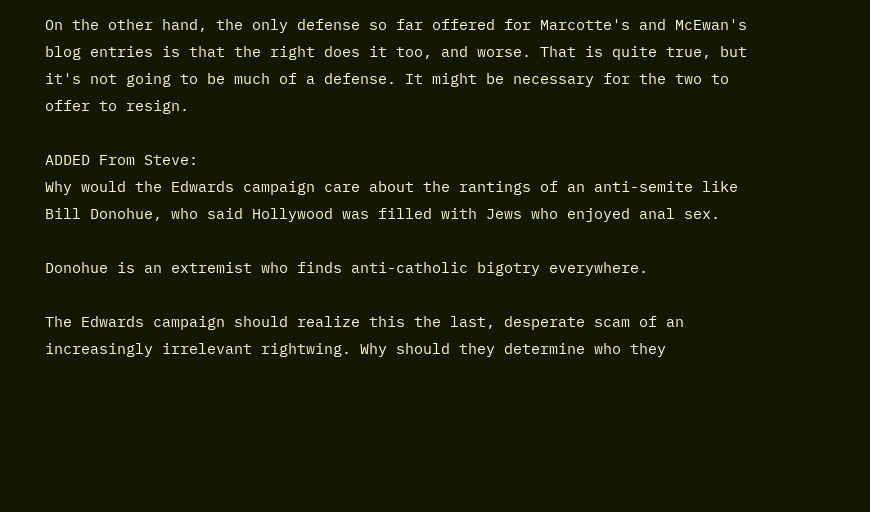On the other hand, the only defense so far offered for Marcotte's and McEwan's blog entries is that the right does it too, and worse. That is quite true, but it's not going to be much of a defense. It might be necessary for the two to offer to resign.

ADDED From Steve:
Why would the Edwards campaign care about the rantings of an anti-semite like Bill Donohue, who said Hollywood was filled with Jews who enjoyed anal sex.

Donohue is an extremist who finds anti-catholic bigotry everywhere.

The Edwards campaign should realize this the last, desperate scam of an increasingly irrelevant rightwing. Why should they determine who they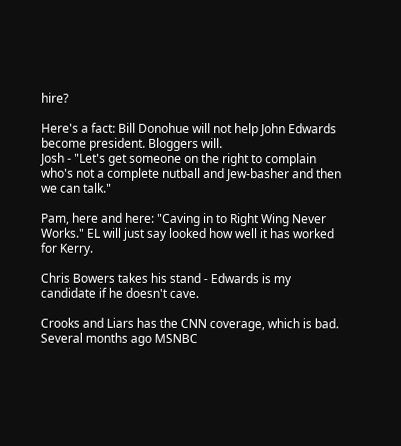hire?

Here's a fact: Bill Donohue will not help John Edwards become president. Bloggers will.
Josh - "Let's get someone on the right to complain who's not a complete nutball and Jew-basher and then we can talk."

Pam, here and here: "Caving in to Right Wing Never Works." EL will just say looked how well it has worked for Kerry.

Chris Bowers takes his stand - Edwards is my candidate if he doesn't cave.

Crooks and Liars has the CNN coverage, which is bad. Several months ago MSNBC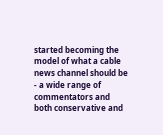started becoming the model of what a cable news channel should be - a wide range of commentators and both conservative and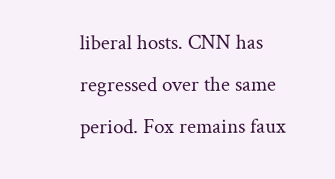liberal hosts. CNN has regressed over the same period. Fox remains faux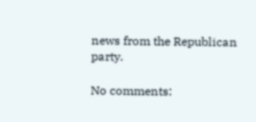news from the Republican party.

No comments: